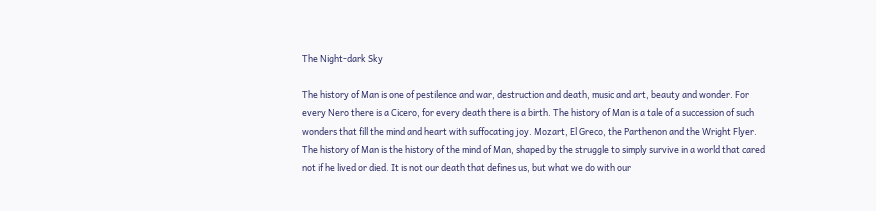The Night-dark Sky

The history of Man is one of pestilence and war, destruction and death, music and art, beauty and wonder. For every Nero there is a Cicero, for every death there is a birth. The history of Man is a tale of a succession of such wonders that fill the mind and heart with suffocating joy. Mozart, El Greco, the Parthenon and the Wright Flyer. The history of Man is the history of the mind of Man, shaped by the struggle to simply survive in a world that cared not if he lived or died. It is not our death that defines us, but what we do with our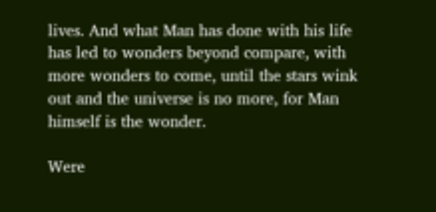lives. And what Man has done with his life has led to wonders beyond compare, with more wonders to come, until the stars wink out and the universe is no more, for Man himself is the wonder.

Were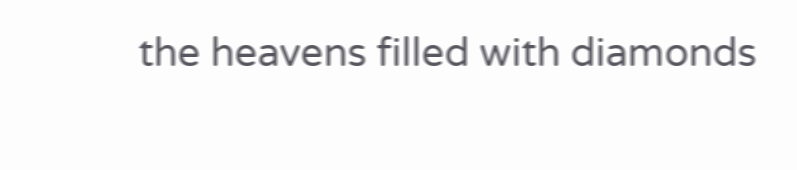the heavens filled with diamonds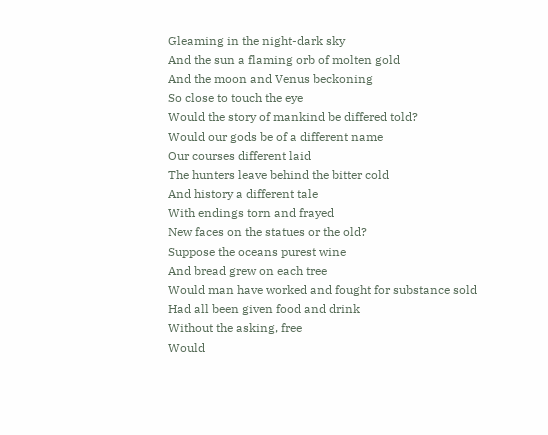Gleaming in the night-dark sky
And the sun a flaming orb of molten gold
And the moon and Venus beckoning
So close to touch the eye
Would the story of mankind be differed told?
Would our gods be of a different name
Our courses different laid
The hunters leave behind the bitter cold
And history a different tale
With endings torn and frayed
New faces on the statues or the old?
Suppose the oceans purest wine
And bread grew on each tree
Would man have worked and fought for substance sold
Had all been given food and drink
Without the asking, free
Would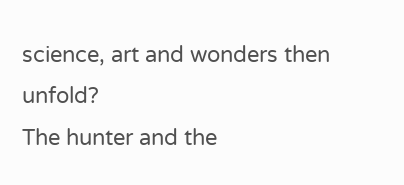science, art and wonders then unfold?
The hunter and the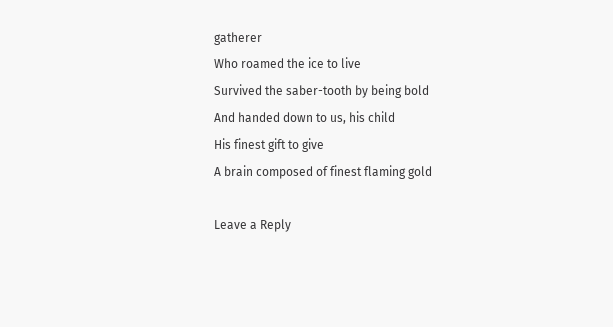gatherer
Who roamed the ice to live
Survived the saber-tooth by being bold
And handed down to us, his child
His finest gift to give
A brain composed of finest flaming gold

Leave a Reply